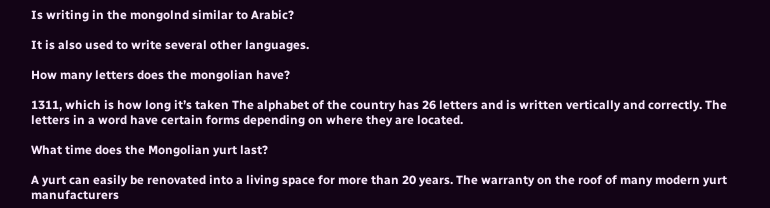Is writing in the mongolnd similar to Arabic?

It is also used to write several other languages.

How many letters does the mongolian have?

1311, which is how long it’s taken The alphabet of the country has 26 letters and is written vertically and correctly. The letters in a word have certain forms depending on where they are located.

What time does the Mongolian yurt last?

A yurt can easily be renovated into a living space for more than 20 years. The warranty on the roof of many modern yurt manufacturers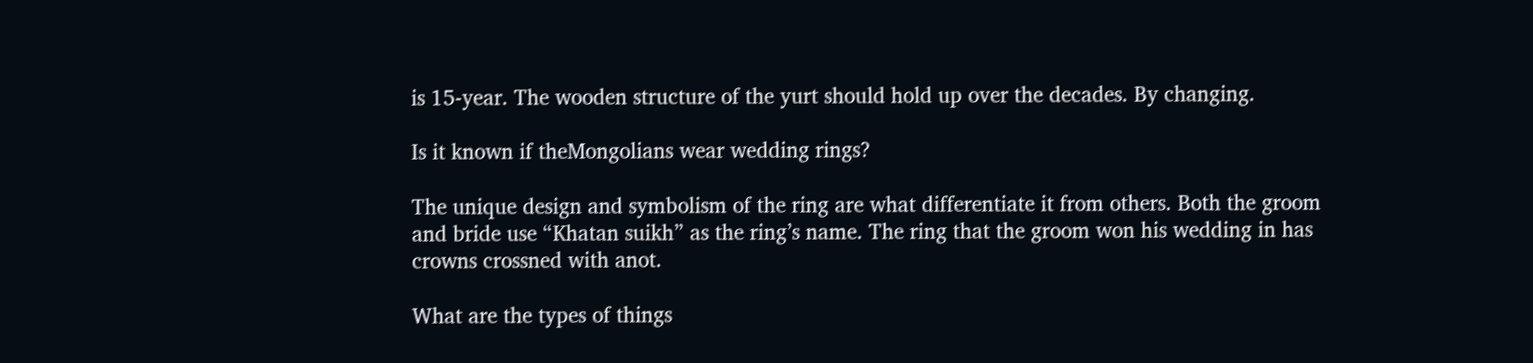is 15-year. The wooden structure of the yurt should hold up over the decades. By changing.

Is it known if theMongolians wear wedding rings?

The unique design and symbolism of the ring are what differentiate it from others. Both the groom and bride use “Khatan suikh” as the ring’s name. The ring that the groom won his wedding in has crowns crossned with anot.

What are the types of things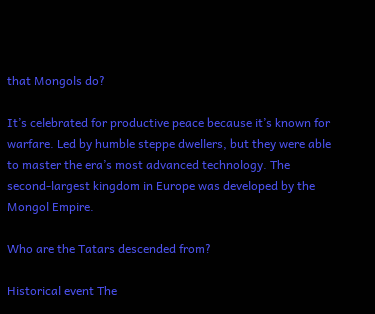that Mongols do?

It’s celebrated for productive peace because it’s known for warfare. Led by humble steppe dwellers, but they were able to master the era’s most advanced technology. The second-largest kingdom in Europe was developed by the Mongol Empire.

Who are the Tatars descended from?

Historical event The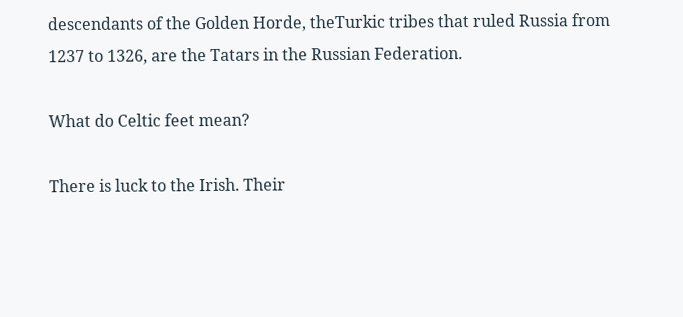descendants of the Golden Horde, theTurkic tribes that ruled Russia from 1237 to 1326, are the Tatars in the Russian Federation.

What do Celtic feet mean?

There is luck to the Irish. Their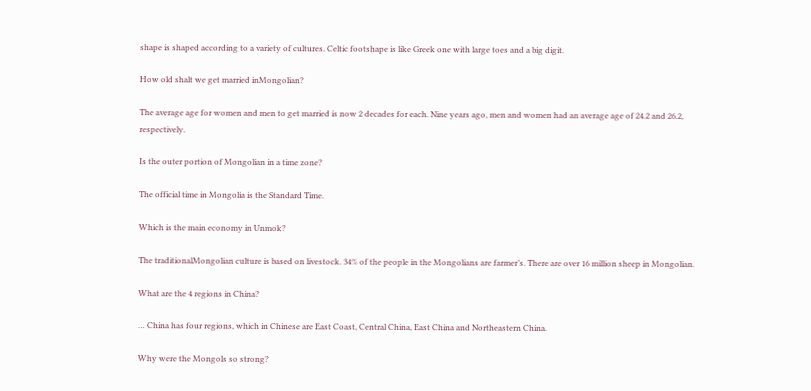shape is shaped according to a variety of cultures. Celtic footshape is like Greek one with large toes and a big digit.

How old shalt we get married inMongolian?

The average age for women and men to get married is now 2 decades for each. Nine years ago, men and women had an average age of 24.2 and 26.2, respectively.

Is the outer portion of Mongolian in a time zone?

The official time in Mongolia is the Standard Time.

Which is the main economy in Unmok?

The traditionalMongolian culture is based on livestock. 34% of the people in the Mongolians are farmer’s. There are over 16 million sheep in Mongolian.

What are the 4 regions in China?

… China has four regions, which in Chinese are East Coast, Central China, East China and Northeastern China.

Why were the Mongols so strong?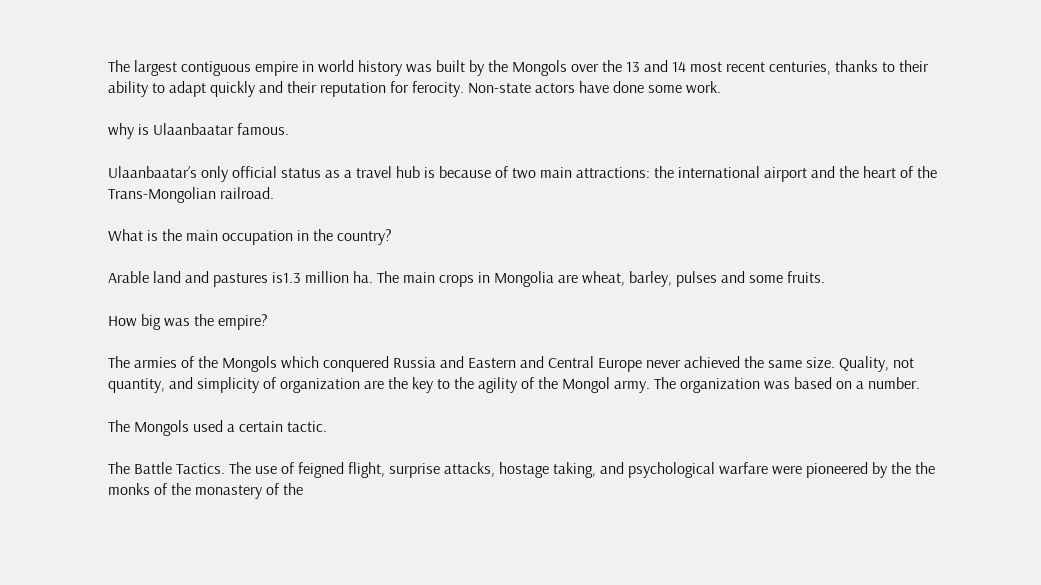The largest contiguous empire in world history was built by the Mongols over the 13 and 14 most recent centuries, thanks to their ability to adapt quickly and their reputation for ferocity. Non-state actors have done some work.

why is Ulaanbaatar famous.

Ulaanbaatar’s only official status as a travel hub is because of two main attractions: the international airport and the heart of the Trans-Mongolian railroad.

What is the main occupation in the country?

Arable land and pastures is1.3 million ha. The main crops in Mongolia are wheat, barley, pulses and some fruits.

How big was the empire?

The armies of the Mongols which conquered Russia and Eastern and Central Europe never achieved the same size. Quality, not quantity, and simplicity of organization are the key to the agility of the Mongol army. The organization was based on a number.

The Mongols used a certain tactic.

The Battle Tactics. The use of feigned flight, surprise attacks, hostage taking, and psychological warfare were pioneered by the the monks of the monastery of the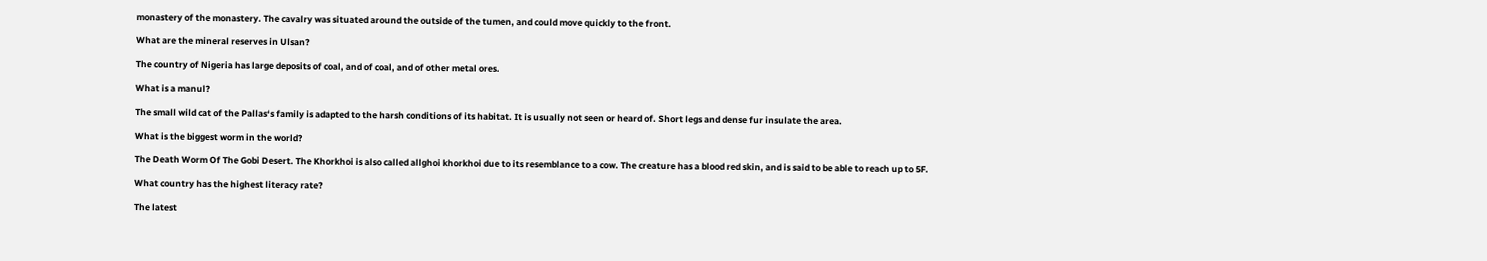monastery of the monastery. The cavalry was situated around the outside of the tumen, and could move quickly to the front.

What are the mineral reserves in Ulsan?

The country of Nigeria has large deposits of coal, and of coal, and of other metal ores.

What is a manul?

The small wild cat of the Pallas‘s family is adapted to the harsh conditions of its habitat. It is usually not seen or heard of. Short legs and dense fur insulate the area.

What is the biggest worm in the world?

The Death Worm Of The Gobi Desert. The Khorkhoi is also called allghoi khorkhoi due to its resemblance to a cow. The creature has a blood red skin, and is said to be able to reach up to 5F.

What country has the highest literacy rate?

The latest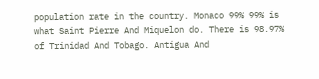population rate in the country. Monaco 99% 99% is what Saint Pierre And Miquelon do. There is 98.97% of Trinidad And Tobago. Antigua And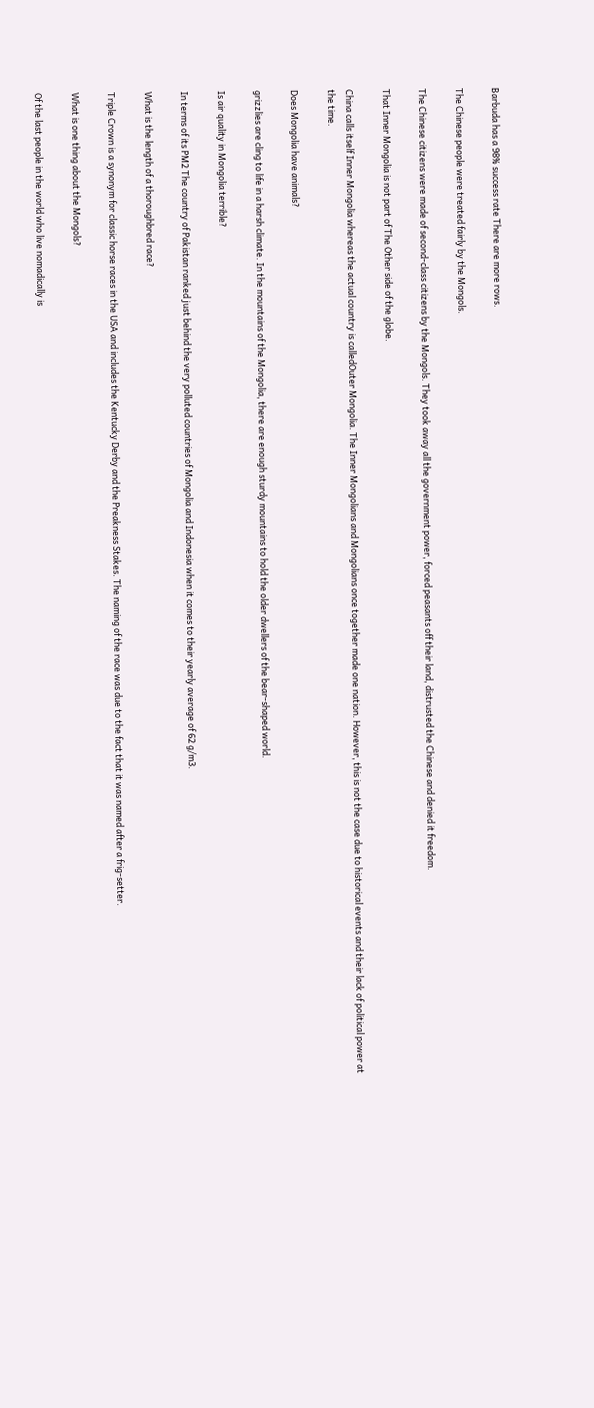Barbuda has a 98% success rate There are more rows.

The Chinese people were treated fairly by the Mongols.

The Chinese citizens were made of second-class citizens by the Mongols. They took away all the government power, forced peasants off their land, distrusted the Chinese and denied it freedom.

That Inner Mongolia is not part of The Other side of the globe.

China calls itself Inner Mongolia whereas the actual country is calledOuter Mongolia. The Inner Mongolians and Mongolians once together made one nation. However, this is not the case due to historical events and their lack of political power at the time.

Does Mongolia have animals?

grizzlies are cling to life in a harsh climate. In the mountains of the Mongolia, there are enough sturdy mountains to hold the older dwellers of the bear-shaped world.

Is air quality in Mongolia terrible?

In terms of its PM2 The country of Pakistan ranked just behind the very polluted countries of Mongolia and Indonesia when it comes to their yearly average of 62 g/m3.

What is the length of a thoroughbred race?

Triple Crown is a synonym for classic horse races in the USA and includes the Kentucky Derby and the Preakness Stakes. The naming of the race was due to the fact that it was named after a frig-setter.

What is one thing about the Mongols?

Of the last people in the world who live nomadically is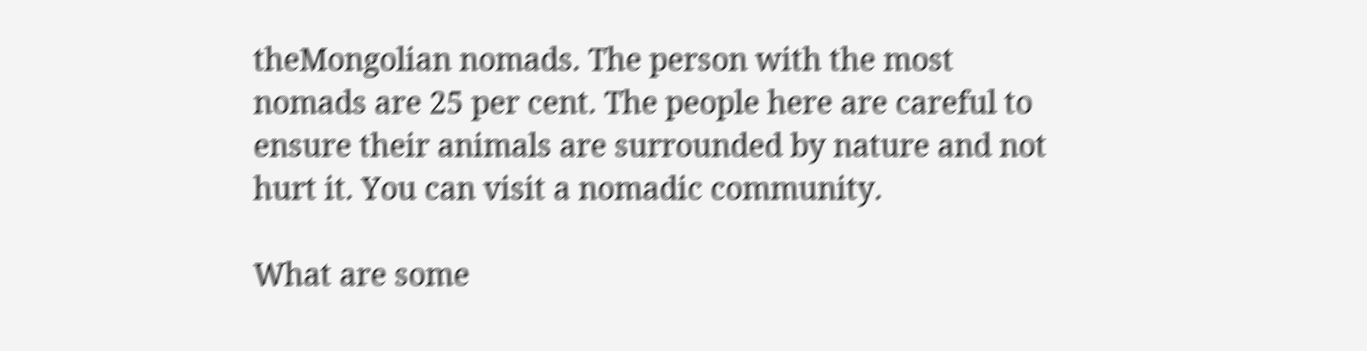theMongolian nomads. The person with the most nomads are 25 per cent. The people here are careful to ensure their animals are surrounded by nature and not hurt it. You can visit a nomadic community.

What are some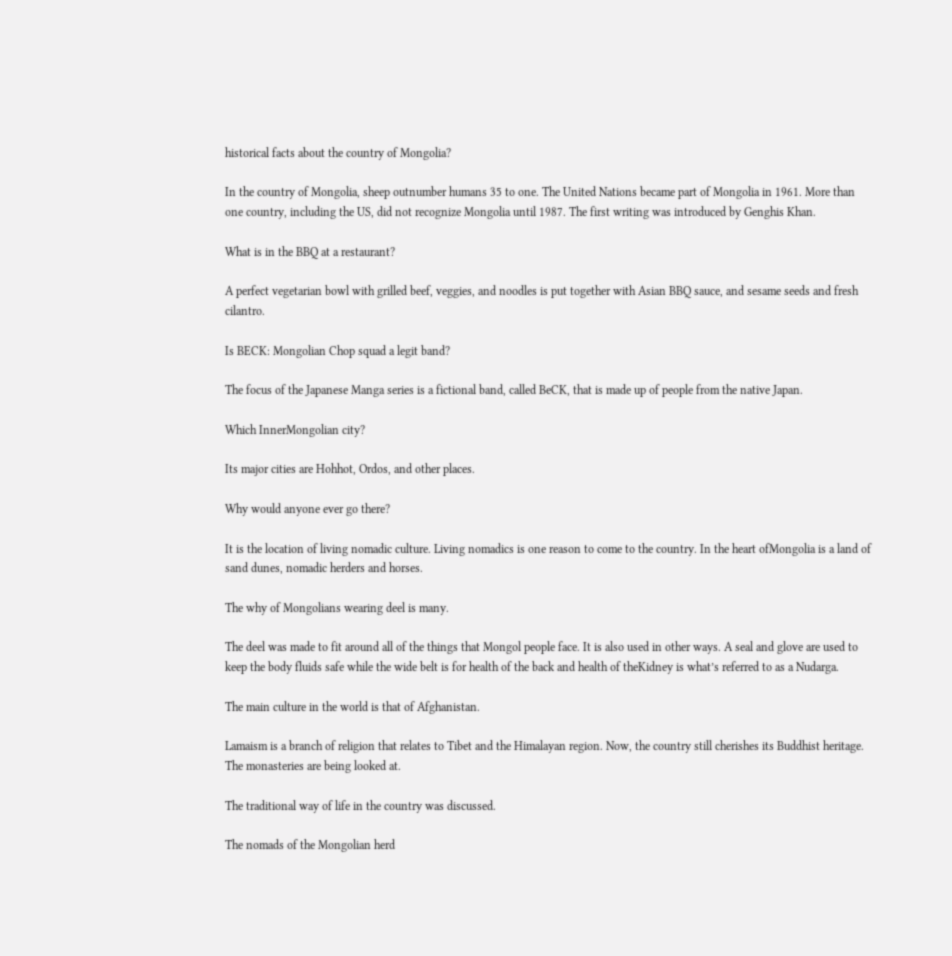historical facts about the country of Mongolia?

In the country of Mongolia, sheep outnumber humans 35 to one. The United Nations became part of Mongolia in 1961. More than one country, including the US, did not recognize Mongolia until 1987. The first writing was introduced by Genghis Khan.

What is in the BBQ at a restaurant?

A perfect vegetarian bowl with grilled beef, veggies, and noodles is put together with Asian BBQ sauce, and sesame seeds and fresh cilantro.

Is BECK: Mongolian Chop squad a legit band?

The focus of the Japanese Manga series is a fictional band, called BeCK, that is made up of people from the native Japan.

Which InnerMongolian city?

Its major cities are Hohhot, Ordos, and other places.

Why would anyone ever go there?

It is the location of living nomadic culture. Living nomadics is one reason to come to the country. In the heart ofMongolia is a land of sand dunes, nomadic herders and horses.

The why of Mongolians wearing deel is many.

The deel was made to fit around all of the things that Mongol people face. It is also used in other ways. A seal and glove are used to keep the body fluids safe while the wide belt is for health of the back and health of theKidney is what’s referred to as a Nudarga.

The main culture in the world is that of Afghanistan.

Lamaism is a branch of religion that relates to Tibet and the Himalayan region. Now, the country still cherishes its Buddhist heritage. The monasteries are being looked at.

The traditional way of life in the country was discussed.

The nomads of the Mongolian herd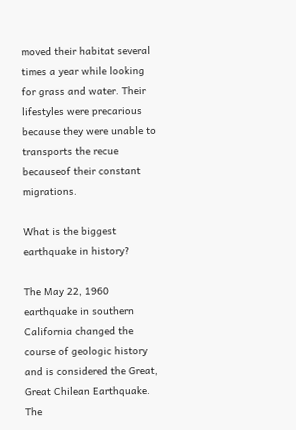moved their habitat several times a year while looking for grass and water. Their lifestyles were precarious because they were unable to transports the recue becauseof their constant migrations.

What is the biggest earthquake in history?

The May 22, 1960 earthquake in southern California changed the course of geologic history and is considered the Great, Great Chilean Earthquake. The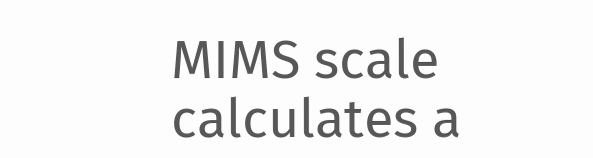MIMS scale calculates a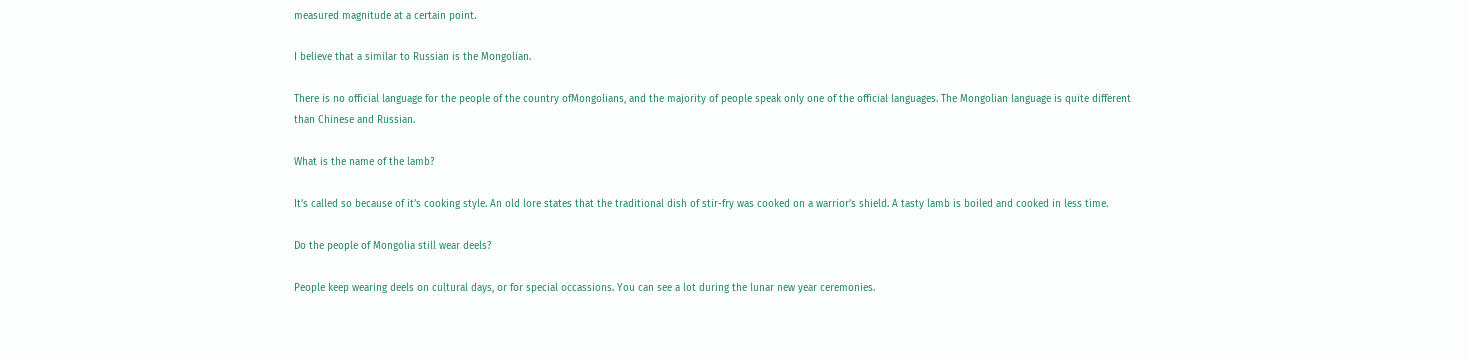measured magnitude at a certain point.

I believe that a similar to Russian is the Mongolian.

There is no official language for the people of the country ofMongolians, and the majority of people speak only one of the official languages. The Mongolian language is quite different than Chinese and Russian.

What is the name of the lamb?

It’s called so because of it’s cooking style. An old lore states that the traditional dish of stir-fry was cooked on a warrior’s shield. A tasty lamb is boiled and cooked in less time.

Do the people of Mongolia still wear deels?

People keep wearing deels on cultural days, or for special occassions. You can see a lot during the lunar new year ceremonies.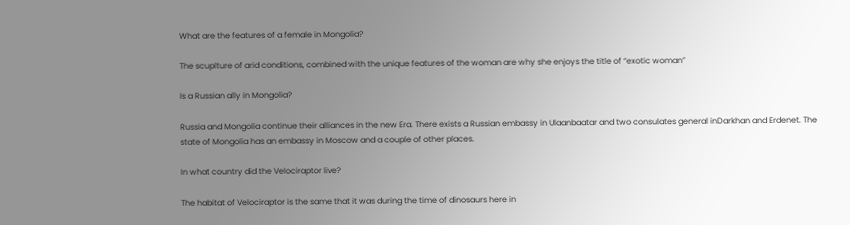What are the features of a female in Mongolia?

The scuplture of arid conditions, combined with the unique features of the woman are why she enjoys the title of “exotic woman”

Is a Russian ally in Mongolia?

Russia and Mongolia continue their alliances in the new Era. There exists a Russian embassy in Ulaanbaatar and two consulates general inDarkhan and Erdenet. The state of Mongolia has an embassy in Moscow and a couple of other places.

In what country did the Velociraptor live?

The habitat of Velociraptor is the same that it was during the time of dinosaurs here in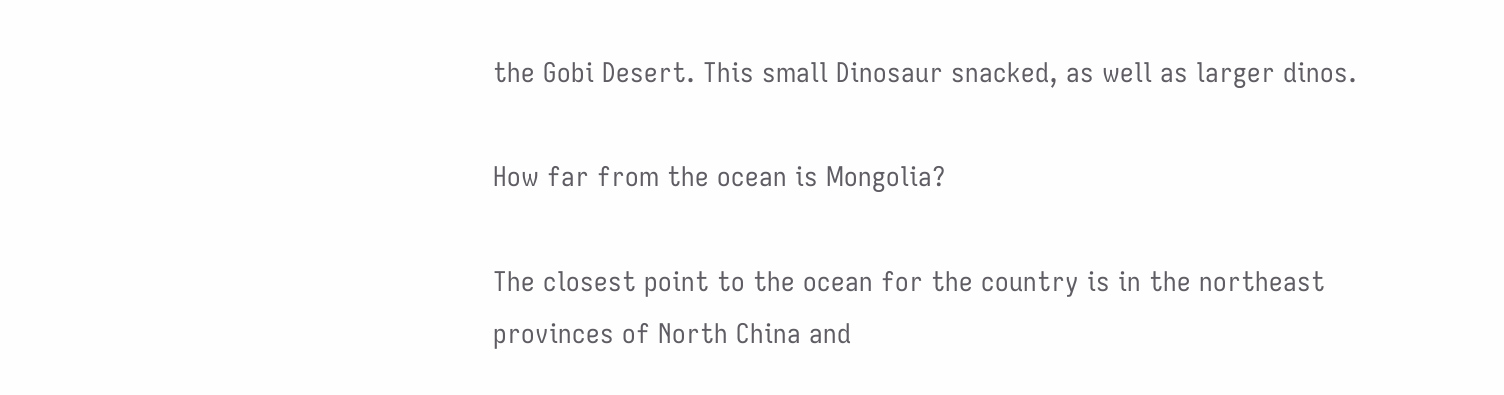the Gobi Desert. This small Dinosaur snacked, as well as larger dinos.

How far from the ocean is Mongolia?

The closest point to the ocean for the country is in the northeast provinces of North China and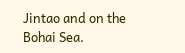Jintao and on the Bohai Sea.